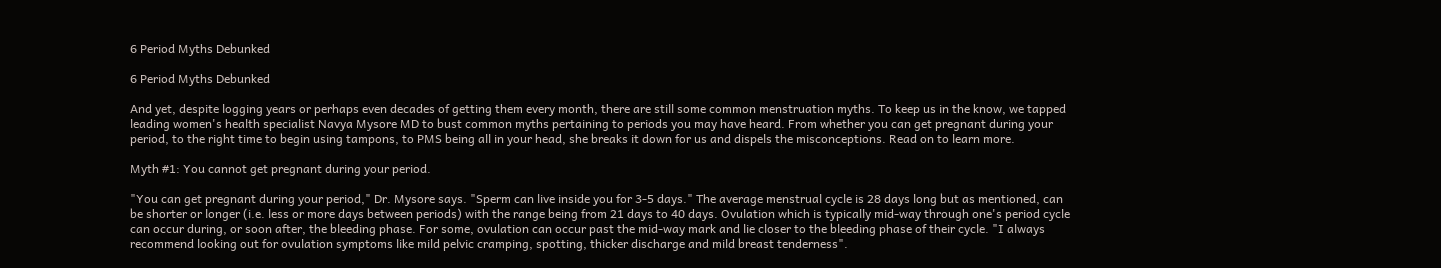6 Period Myths Debunked

6 Period Myths Debunked

And yet, despite logging years or perhaps even decades of getting them every month, there are still some common menstruation myths. To keep us in the know, we tapped leading women's health specialist Navya Mysore MD to bust common myths pertaining to periods you may have heard. From whether you can get pregnant during your period, to the right time to begin using tampons, to PMS being all in your head, she breaks it down for us and dispels the misconceptions. Read on to learn more.

Myth #1: You cannot get pregnant during your period.

"You can get pregnant during your period," Dr. Mysore says. "Sperm can live inside you for 3-5 days." The average menstrual cycle is 28 days long but as mentioned, can be shorter or longer (i.e. less or more days between periods) with the range being from 21 days to 40 days. Ovulation which is typically mid-way through one's period cycle can occur during, or soon after, the bleeding phase. For some, ovulation can occur past the mid-way mark and lie closer to the bleeding phase of their cycle. "I always recommend looking out for ovulation symptoms like mild pelvic cramping, spotting, thicker discharge and mild breast tenderness".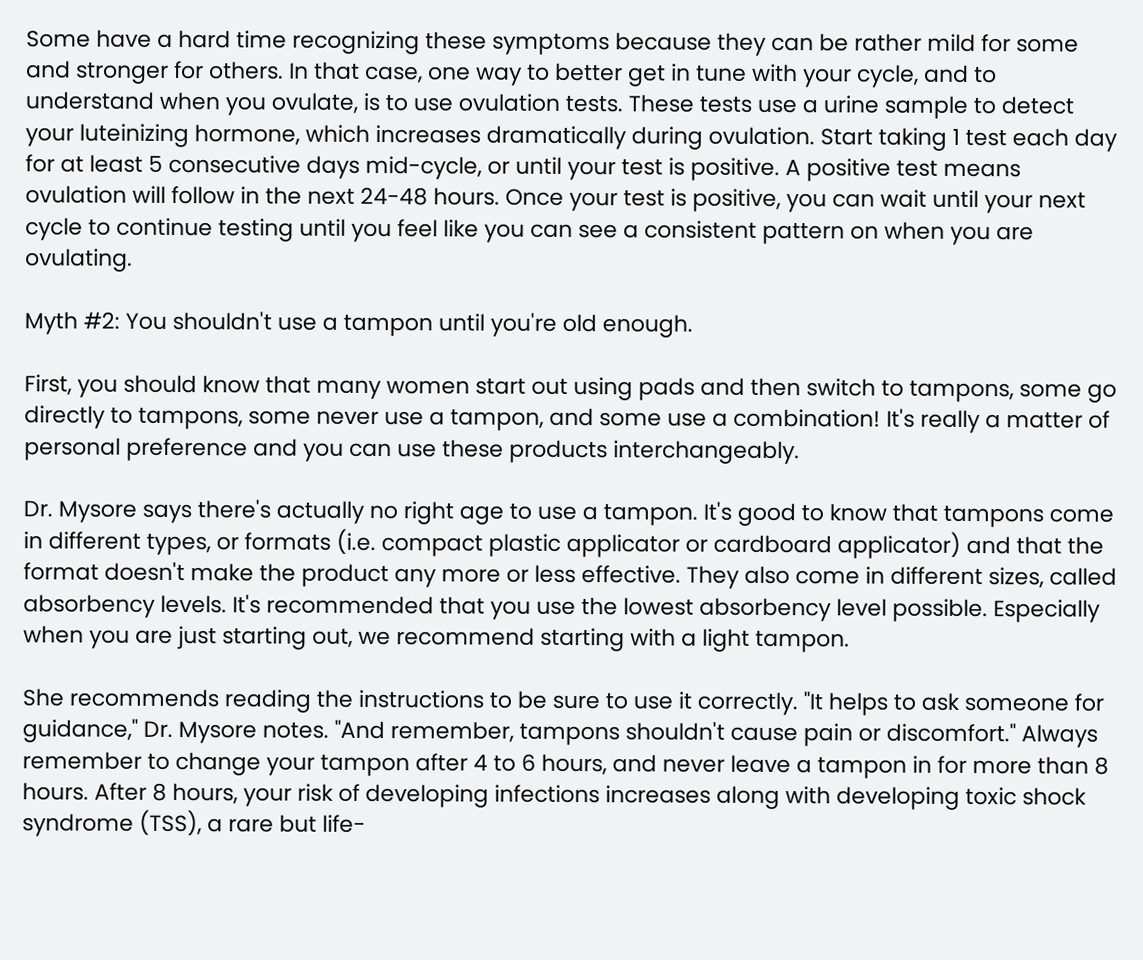Some have a hard time recognizing these symptoms because they can be rather mild for some and stronger for others. In that case, one way to better get in tune with your cycle, and to understand when you ovulate, is to use ovulation tests. These tests use a urine sample to detect your luteinizing hormone, which increases dramatically during ovulation. Start taking 1 test each day for at least 5 consecutive days mid-cycle, or until your test is positive. A positive test means ovulation will follow in the next 24-48 hours. Once your test is positive, you can wait until your next cycle to continue testing until you feel like you can see a consistent pattern on when you are ovulating.

Myth #2: You shouldn't use a tampon until you're old enough.

First, you should know that many women start out using pads and then switch to tampons, some go directly to tampons, some never use a tampon, and some use a combination! It's really a matter of personal preference and you can use these products interchangeably.

Dr. Mysore says there's actually no right age to use a tampon. It's good to know that tampons come in different types, or formats (i.e. compact plastic applicator or cardboard applicator) and that the format doesn't make the product any more or less effective. They also come in different sizes, called absorbency levels. It's recommended that you use the lowest absorbency level possible. Especially when you are just starting out, we recommend starting with a light tampon.

She recommends reading the instructions to be sure to use it correctly. "It helps to ask someone for guidance," Dr. Mysore notes. "And remember, tampons shouldn't cause pain or discomfort." Always remember to change your tampon after 4 to 6 hours, and never leave a tampon in for more than 8 hours. After 8 hours, your risk of developing infections increases along with developing toxic shock syndrome (TSS), a rare but life-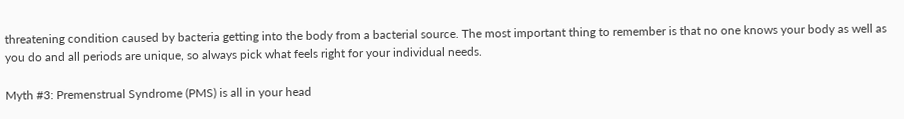threatening condition caused by bacteria getting into the body from a bacterial source. The most important thing to remember is that no one knows your body as well as you do and all periods are unique, so always pick what feels right for your individual needs.

Myth #3: Premenstrual Syndrome (PMS) is all in your head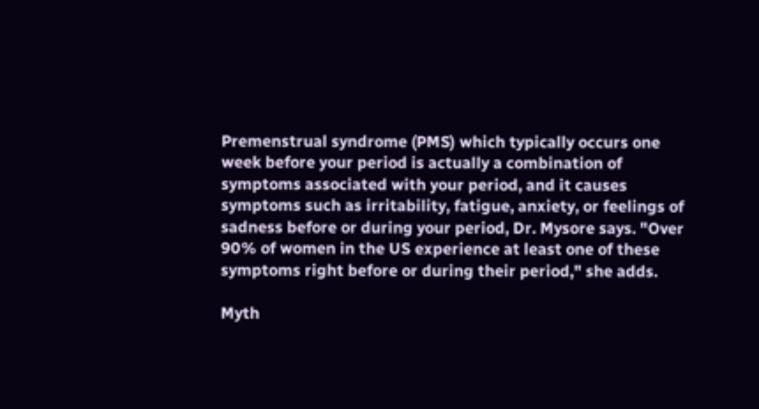Premenstrual syndrome (PMS) which typically occurs one week before your period is actually a combination of symptoms associated with your period, and it causes symptoms such as irritability, fatigue, anxiety, or feelings of sadness before or during your period, Dr. Mysore says. "Over 90% of women in the US experience at least one of these symptoms right before or during their period," she adds.

Myth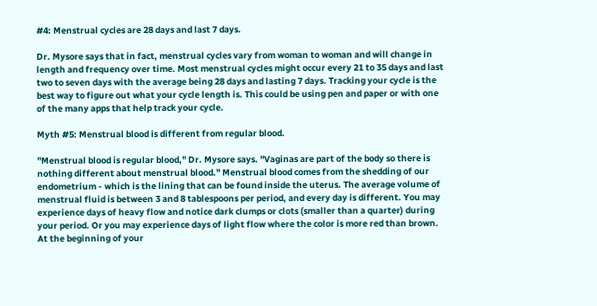#4: Menstrual cycles are 28 days and last 7 days.

Dr. Mysore says that in fact, menstrual cycles vary from woman to woman and will change in length and frequency over time. Most menstrual cycles might occur every 21 to 35 days and last two to seven days with the average being 28 days and lasting 7 days. Tracking your cycle is the best way to figure out what your cycle length is. This could be using pen and paper or with one of the many apps that help track your cycle.

Myth #5: Menstrual blood is different from regular blood.

"Menstrual blood is regular blood," Dr. Mysore says. "Vaginas are part of the body so there is nothing different about menstrual blood." Menstrual blood comes from the shedding of our endometrium - which is the lining that can be found inside the uterus. The average volume of menstrual fluid is between 3 and 8 tablespoons per period, and every day is different. You may experience days of heavy flow and notice dark clumps or clots (smaller than a quarter) during your period. Or you may experience days of light flow where the color is more red than brown. At the beginning of your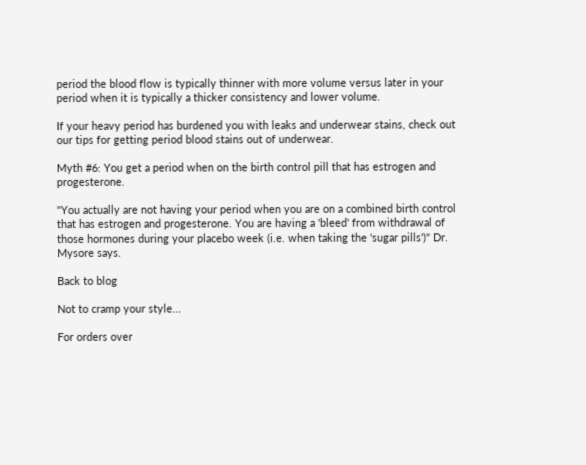period the blood flow is typically thinner with more volume versus later in your period when it is typically a thicker consistency and lower volume.

If your heavy period has burdened you with leaks and underwear stains, check out our tips for getting period blood stains out of underwear.

Myth #6: You get a period when on the birth control pill that has estrogen and progesterone.

"You actually are not having your period when you are on a combined birth control that has estrogen and progesterone. You are having a 'bleed' from withdrawal of those hormones during your placebo week (i.e. when taking the 'sugar pills')" Dr. Mysore says.

Back to blog

Not to cramp your style...

For orders over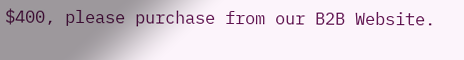$400, please purchase from our B2B Website.